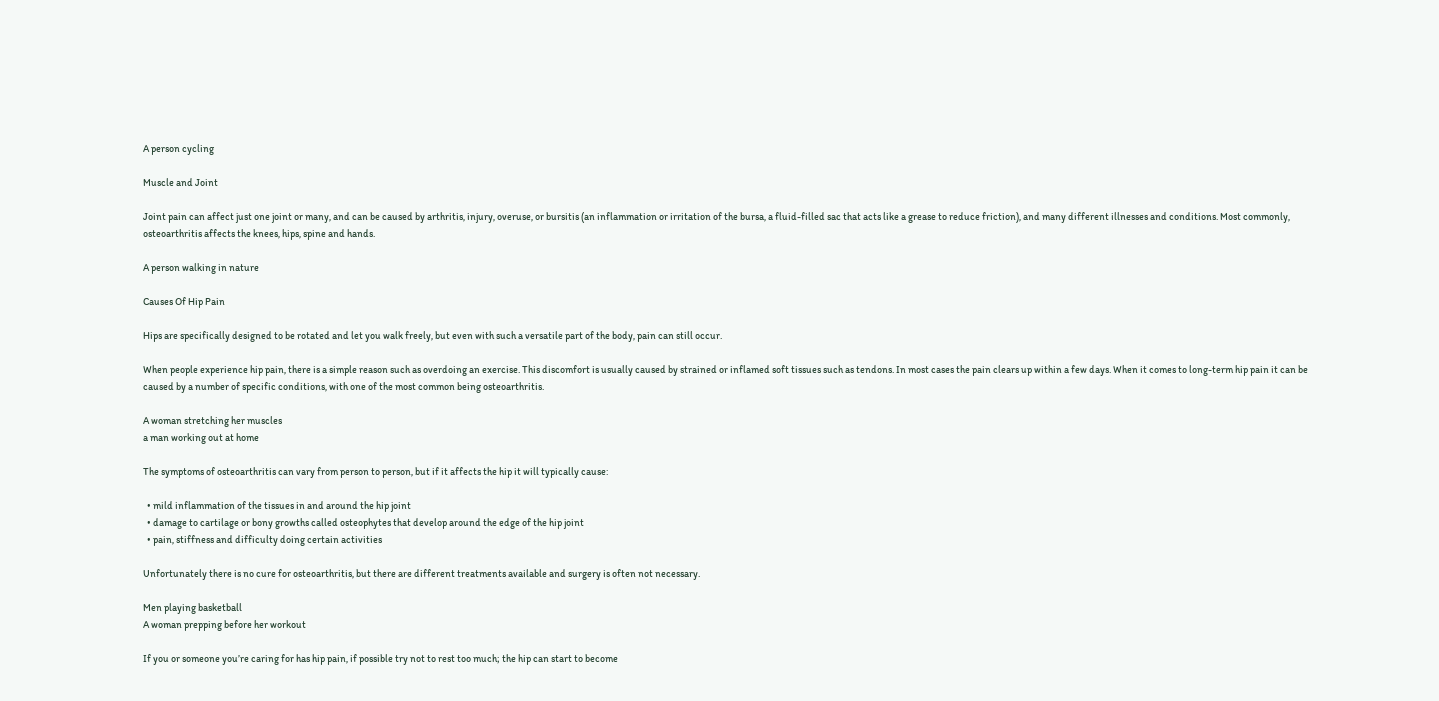A person cycling

Muscle and Joint

Joint pain can affect just one joint or many, and can be caused by arthritis, injury, overuse, or bursitis (an inflammation or irritation of the bursa, a fluid-filled sac that acts like a grease to reduce friction), and many different illnesses and conditions. Most commonly, osteoarthritis affects the knees, hips, spine and hands.

A person walking in nature

Causes Of Hip Pain

Hips are specifically designed to be rotated and let you walk freely, but even with such a versatile part of the body, pain can still occur.

When people experience hip pain, there is a simple reason such as overdoing an exercise. This discomfort is usually caused by strained or inflamed soft tissues such as tendons. In most cases the pain clears up within a few days. When it comes to long-term hip pain it can be caused by a number of specific conditions, with one of the most common being osteoarthritis.

A woman stretching her muscles
a man working out at home

The symptoms of osteoarthritis can vary from person to person, but if it affects the hip it will typically cause:

  • mild inflammation of the tissues in and around the hip joint
  • damage to cartilage or bony growths called osteophytes that develop around the edge of the hip joint
  • pain, stiffness and difficulty doing certain activities

Unfortunately there is no cure for osteoarthritis, but there are different treatments available and surgery is often not necessary.

Men playing basketball
A woman prepping before her workout

If you or someone you’re caring for has hip pain, if possible try not to rest too much; the hip can start to become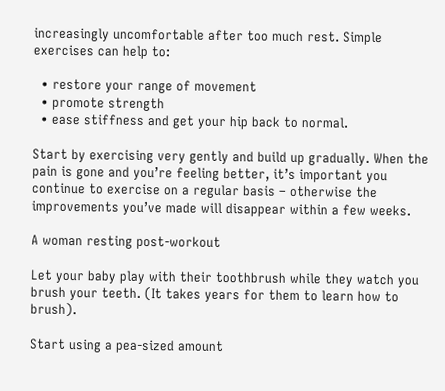increasingly uncomfortable after too much rest. Simple exercises can help to:

  • restore your range of movement
  • promote strength
  • ease stiffness and get your hip back to normal.

Start by exercising very gently and build up gradually. When the pain is gone and you’re feeling better, it’s important you continue to exercise on a regular basis – otherwise the improvements you’ve made will disappear within a few weeks.

A woman resting post-workout

Let your baby play with their toothbrush while they watch you brush your teeth. (It takes years for them to learn how to brush).

Start using a pea-sized amount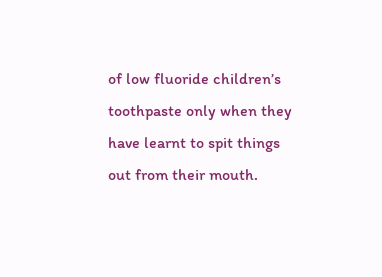of low fluoride children’s toothpaste only when they have learnt to spit things out from their mouth.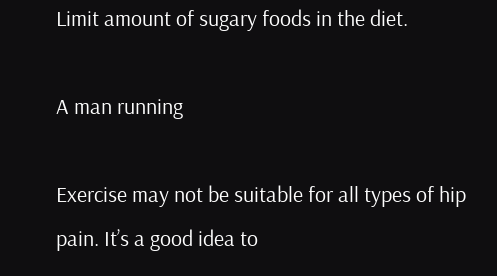Limit amount of sugary foods in the diet.

A man running

Exercise may not be suitable for all types of hip pain. It’s a good idea to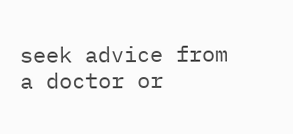seek advice from a doctor or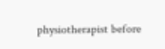physiotherapist before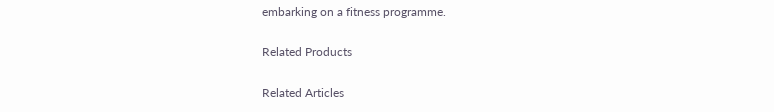embarking on a fitness programme.

Related Products

Related Articles